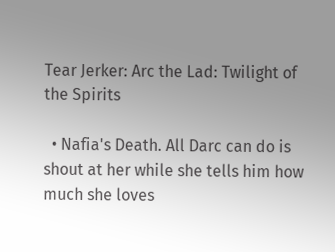Tear Jerker: Arc the Lad: Twilight of the Spirits

  • Nafia's Death. All Darc can do is shout at her while she tells him how much she loves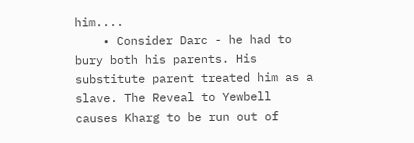him....
    • Consider Darc - he had to bury both his parents. His substitute parent treated him as a slave. The Reveal to Yewbell causes Kharg to be run out of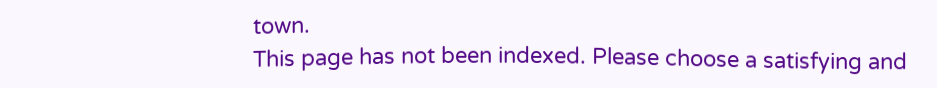town.
This page has not been indexed. Please choose a satisfying and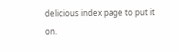delicious index page to put it on.